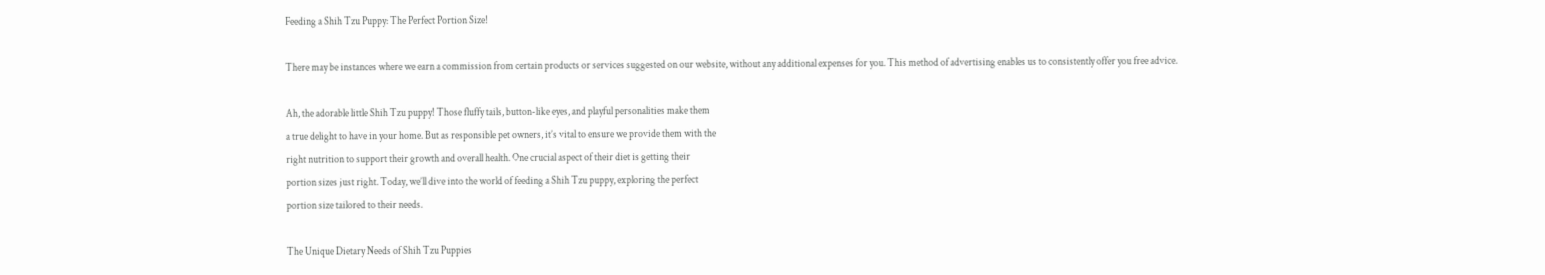Feeding a Shih Tzu Puppy: The Perfect Portion Size!

There may be instances where we earn a commission from certain products or services suggested on our website, without any additional expenses for you. This method of advertising enables us to consistently offer you free advice.

Ah, the adorable little Shih Tzu puppy! Those fluffy tails, button-like eyes, and playful personalities make them
a true delight to have in your home. But as responsible pet owners, it’s vital to ensure we provide them with the
right nutrition to support their growth and overall health. One crucial aspect of their diet is getting their
portion sizes just right. Today, we’ll dive into the world of feeding a Shih Tzu puppy, exploring the perfect
portion size tailored to their needs.

The Unique Dietary Needs of Shih Tzu Puppies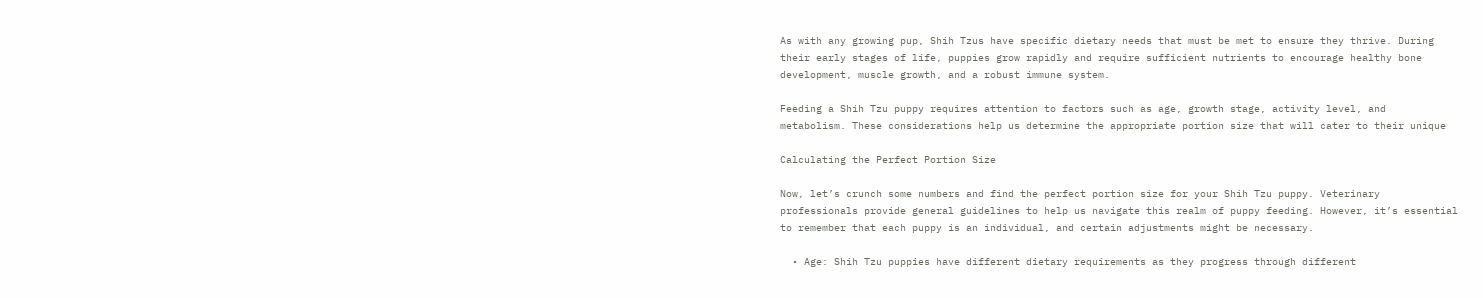As with any growing pup, Shih Tzus have specific dietary needs that must be met to ensure they thrive. During
their early stages of life, puppies grow rapidly and require sufficient nutrients to encourage healthy bone
development, muscle growth, and a robust immune system.

Feeding a Shih Tzu puppy requires attention to factors such as age, growth stage, activity level, and
metabolism. These considerations help us determine the appropriate portion size that will cater to their unique

Calculating the Perfect Portion Size

Now, let’s crunch some numbers and find the perfect portion size for your Shih Tzu puppy. Veterinary
professionals provide general guidelines to help us navigate this realm of puppy feeding. However, it’s essential
to remember that each puppy is an individual, and certain adjustments might be necessary.

  • Age: Shih Tzu puppies have different dietary requirements as they progress through different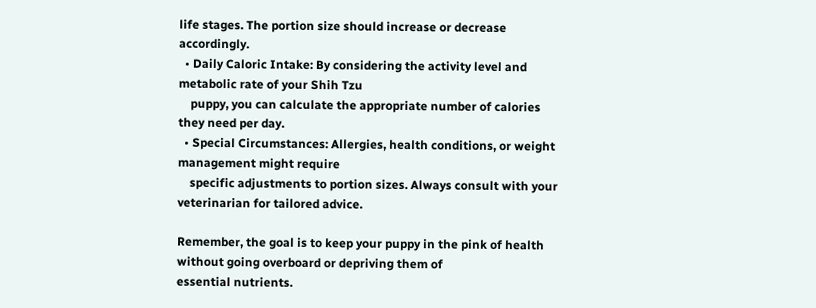life stages. The portion size should increase or decrease accordingly.
  • Daily Caloric Intake: By considering the activity level and metabolic rate of your Shih Tzu
    puppy, you can calculate the appropriate number of calories they need per day.
  • Special Circumstances: Allergies, health conditions, or weight management might require
    specific adjustments to portion sizes. Always consult with your veterinarian for tailored advice.

Remember, the goal is to keep your puppy in the pink of health without going overboard or depriving them of
essential nutrients.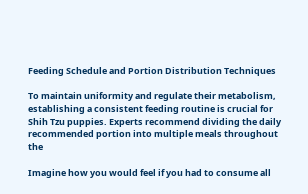Feeding Schedule and Portion Distribution Techniques

To maintain uniformity and regulate their metabolism, establishing a consistent feeding routine is crucial for
Shih Tzu puppies. Experts recommend dividing the daily recommended portion into multiple meals throughout the

Imagine how you would feel if you had to consume all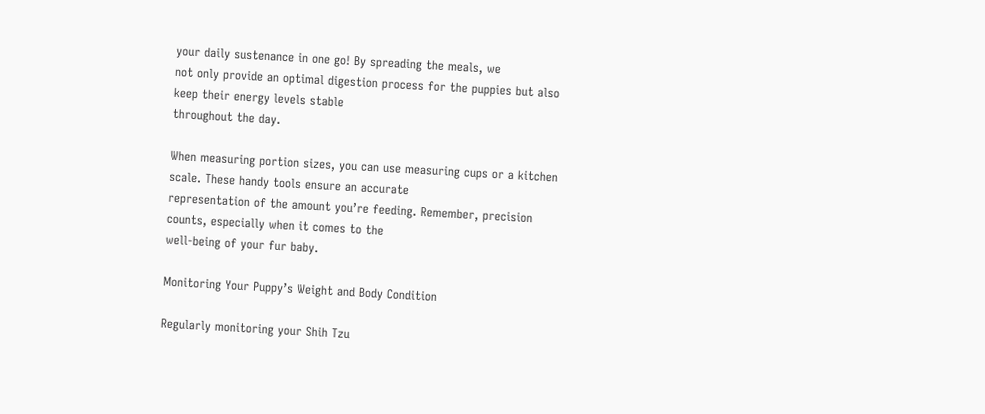your daily sustenance in one go! By spreading the meals, we
not only provide an optimal digestion process for the puppies but also keep their energy levels stable
throughout the day.

When measuring portion sizes, you can use measuring cups or a kitchen scale. These handy tools ensure an accurate
representation of the amount you’re feeding. Remember, precision counts, especially when it comes to the
well-being of your fur baby.

Monitoring Your Puppy’s Weight and Body Condition

Regularly monitoring your Shih Tzu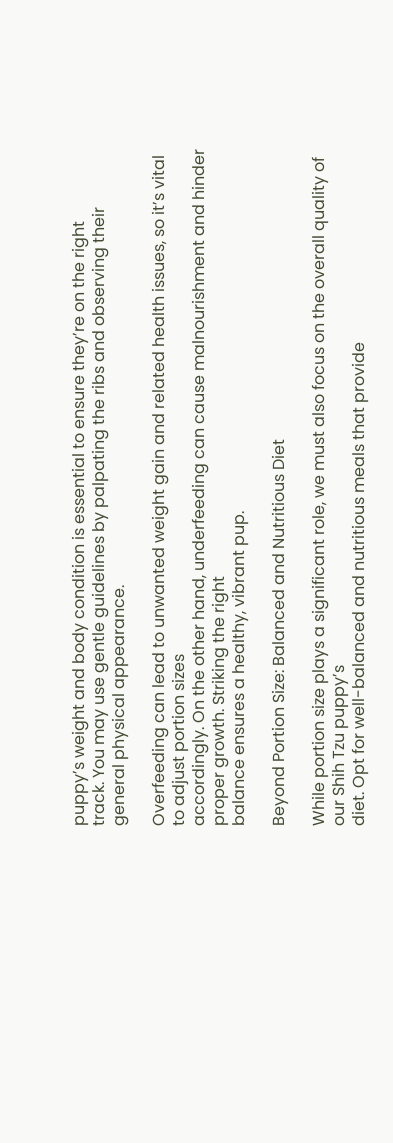puppy’s weight and body condition is essential to ensure they’re on the right
track. You may use gentle guidelines by palpating the ribs and observing their general physical appearance.

Overfeeding can lead to unwanted weight gain and related health issues, so it’s vital to adjust portion sizes
accordingly. On the other hand, underfeeding can cause malnourishment and hinder proper growth. Striking the right
balance ensures a healthy, vibrant pup.

Beyond Portion Size: Balanced and Nutritious Diet

While portion size plays a significant role, we must also focus on the overall quality of our Shih Tzu puppy’s
diet. Opt for well-balanced and nutritious meals that provide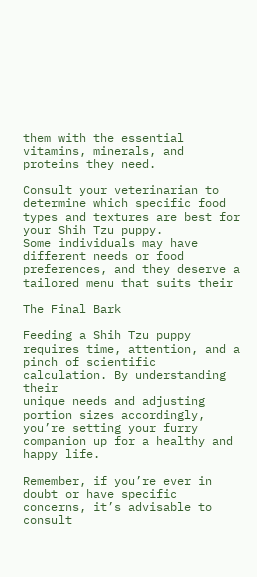them with the essential vitamins, minerals, and
proteins they need.

Consult your veterinarian to determine which specific food types and textures are best for your Shih Tzu puppy.
Some individuals may have different needs or food preferences, and they deserve a tailored menu that suits their

The Final Bark

Feeding a Shih Tzu puppy requires time, attention, and a pinch of scientific calculation. By understanding their
unique needs and adjusting portion sizes accordingly, you’re setting your furry companion up for a healthy and
happy life.

Remember, if you’re ever in doubt or have specific concerns, it’s advisable to consult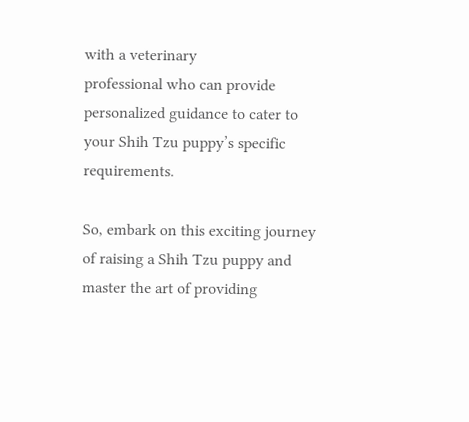with a veterinary
professional who can provide personalized guidance to cater to your Shih Tzu puppy’s specific requirements.

So, embark on this exciting journey of raising a Shih Tzu puppy and master the art of providing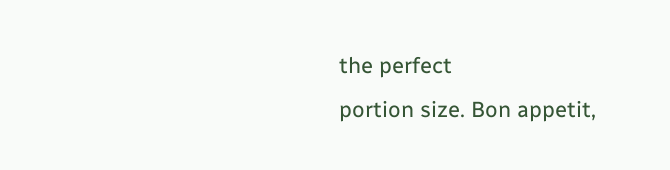the perfect
portion size. Bon appetit,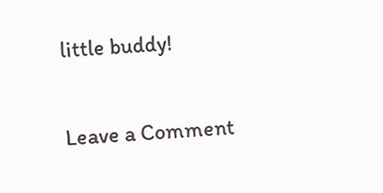little buddy!

Leave a Comment